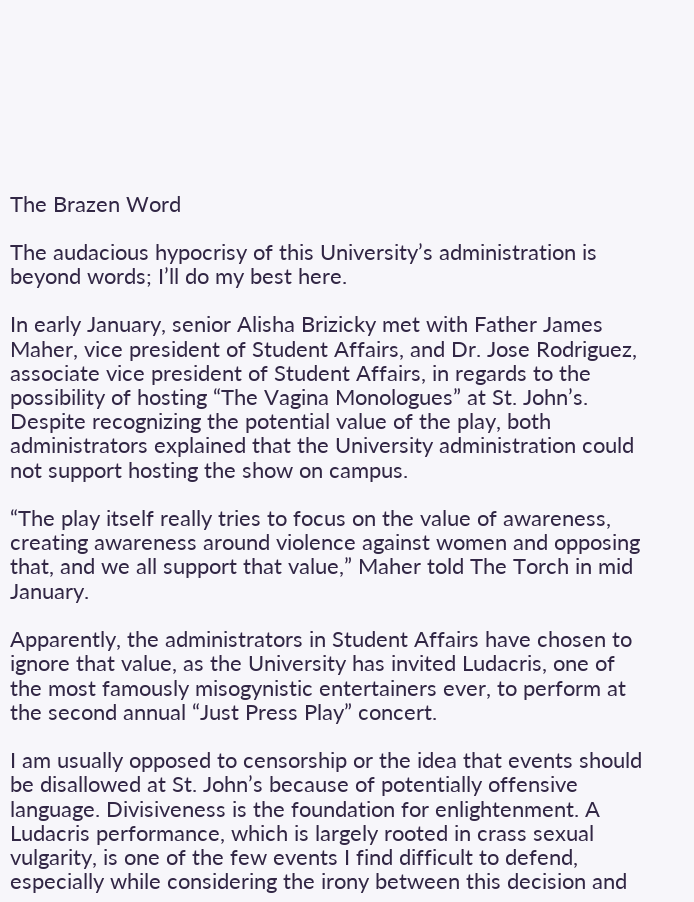The Brazen Word

The audacious hypocrisy of this University’s administration is beyond words; I’ll do my best here.

In early January, senior Alisha Brizicky met with Father James Maher, vice president of Student Affairs, and Dr. Jose Rodriguez, associate vice president of Student Affairs, in regards to the possibility of hosting “The Vagina Monologues” at St. John’s. Despite recognizing the potential value of the play, both administrators explained that the University administration could not support hosting the show on campus.

“The play itself really tries to focus on the value of awareness, creating awareness around violence against women and opposing that, and we all support that value,” Maher told The Torch in mid January.

Apparently, the administrators in Student Affairs have chosen to ignore that value, as the University has invited Ludacris, one of the most famously misogynistic entertainers ever, to perform at the second annual “Just Press Play” concert.

I am usually opposed to censorship or the idea that events should be disallowed at St. John’s because of potentially offensive language. Divisiveness is the foundation for enlightenment. A Ludacris performance, which is largely rooted in crass sexual vulgarity, is one of the few events I find difficult to defend, especially while considering the irony between this decision and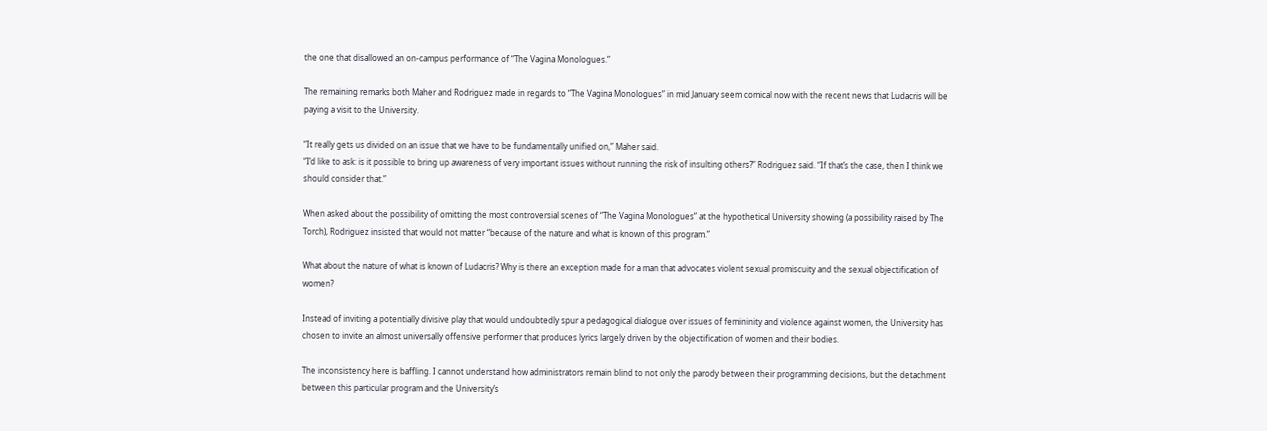the one that disallowed an on-campus performance of “The Vagina Monologues.”

The remaining remarks both Maher and Rodriguez made in regards to “The Vagina Monologues” in mid January seem comical now with the recent news that Ludacris will be paying a visit to the University.

“It really gets us divided on an issue that we have to be fundamentally unified on,” Maher said.
“I’d like to ask: is it possible to bring up awareness of very important issues without running the risk of insulting others?” Rodriguez said. “If that’s the case, then I think we should consider that.”

When asked about the possibility of omitting the most controversial scenes of “The Vagina Monologues” at the hypothetical University showing (a possibility raised by The Torch), Rodriguez insisted that would not matter “because of the nature and what is known of this program.”

What about the nature of what is known of Ludacris? Why is there an exception made for a man that advocates violent sexual promiscuity and the sexual objectification of women?

Instead of inviting a potentially divisive play that would undoubtedly spur a pedagogical dialogue over issues of femininity and violence against women, the University has chosen to invite an almost universally offensive performer that produces lyrics largely driven by the objectification of women and their bodies.

The inconsistency here is baffling. I cannot understand how administrators remain blind to not only the parody between their programming decisions, but the detachment between this particular program and the University’s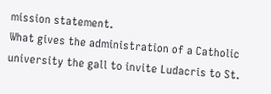mission statement.
What gives the administration of a Catholic university the gall to invite Ludacris to St.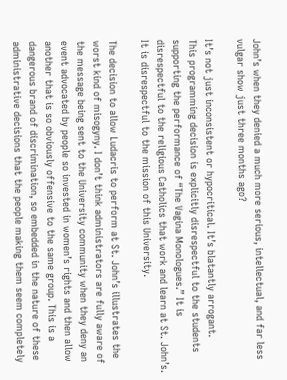John’s when they denied a much more serious, intellectual, and far less vulgar show just three months ago?

It’s not just inconsistent or hypocritical. It’s blatantly arrogant.
This programming decision is explicitly disrespectful to the students supporting the performance of “The Vagina Monologues.” It is disrespectful to the religious Catholics that work and learn at St. John’s. It is disrespectful to the mission of this University.

The decision to allow Ludacris to perform at St. John’s illustrates the worst kind of misogyny. I don’t think administrators are fully aware of the message being sent to the University community when they deny an event advocated by people so invested in women’s rights and then allow another that is so obviously offensive to the same group. This is a dangerous brand of discrimination, so embedded in the nature of these administrative decisions that the people making them seem completely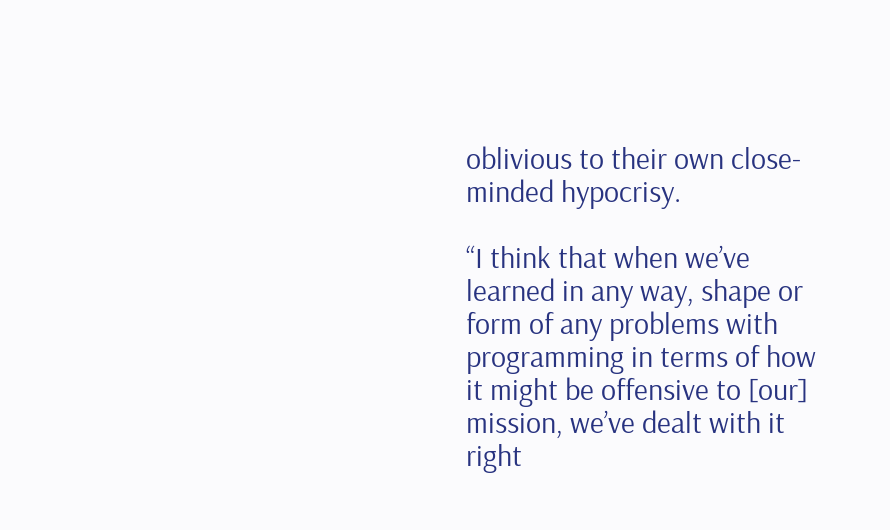oblivious to their own close-minded hypocrisy.

“I think that when we’ve learned in any way, shape or form of any problems with programming in terms of how it might be offensive to [our] mission, we’ve dealt with it right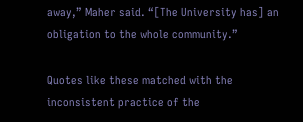away,” Maher said. “[The University has] an obligation to the whole community.”

Quotes like these matched with the inconsistent practice of the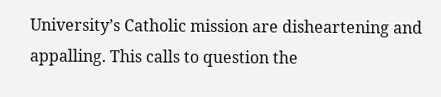University’s Catholic mission are disheartening and appalling. This calls to question the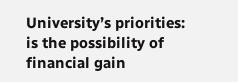University’s priorities: is the possibility of financial gain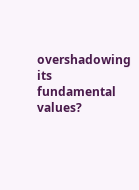overshadowing its fundamental values?